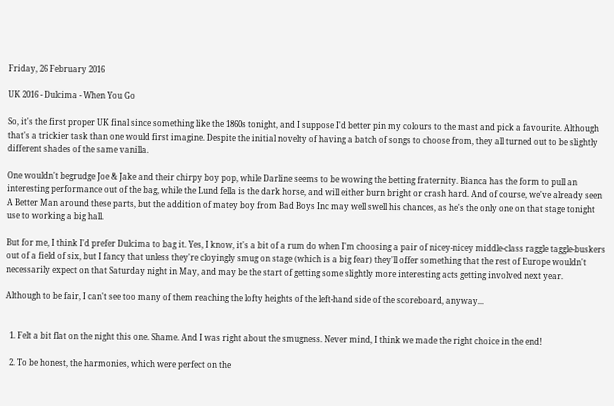Friday, 26 February 2016

UK 2016 - Dulcima - When You Go

So, it's the first proper UK final since something like the 1860s tonight, and I suppose I'd better pin my colours to the mast and pick a favourite. Although that's a trickier task than one would first imagine. Despite the initial novelty of having a batch of songs to choose from, they all turned out to be slightly different shades of the same vanilla.

One wouldn't begrudge Joe & Jake and their chirpy boy pop, while Darline seems to be wowing the betting fraternity. Bianca has the form to pull an interesting performance out of the bag, while the Lund fella is the dark horse, and will either burn bright or crash hard. And of course, we've already seen A Better Man around these parts, but the addition of matey boy from Bad Boys Inc may well swell his chances, as he's the only one on that stage tonight use to working a big hall.

But for me, I think I'd prefer Dulcima to bag it. Yes, I know, it's a bit of a rum do when I'm choosing a pair of nicey-nicey middle-class raggle taggle-buskers out of a field of six, but I fancy that unless they're cloyingly smug on stage (which is a big fear) they'll offer something that the rest of Europe wouldn't necessarily expect on that Saturday night in May, and may be the start of getting some slightly more interesting acts getting involved next year.

Although to be fair, I can't see too many of them reaching the lofty heights of the left-hand side of the scoreboard, anyway...


  1. Felt a bit flat on the night this one. Shame. And I was right about the smugness. Never mind, I think we made the right choice in the end!

  2. To be honest, the harmonies, which were perfect on the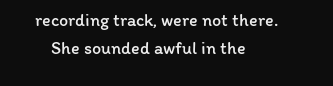recording track, were not there.
    She sounded awful in the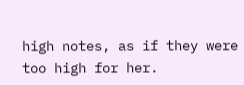high notes, as if they were too high for her.